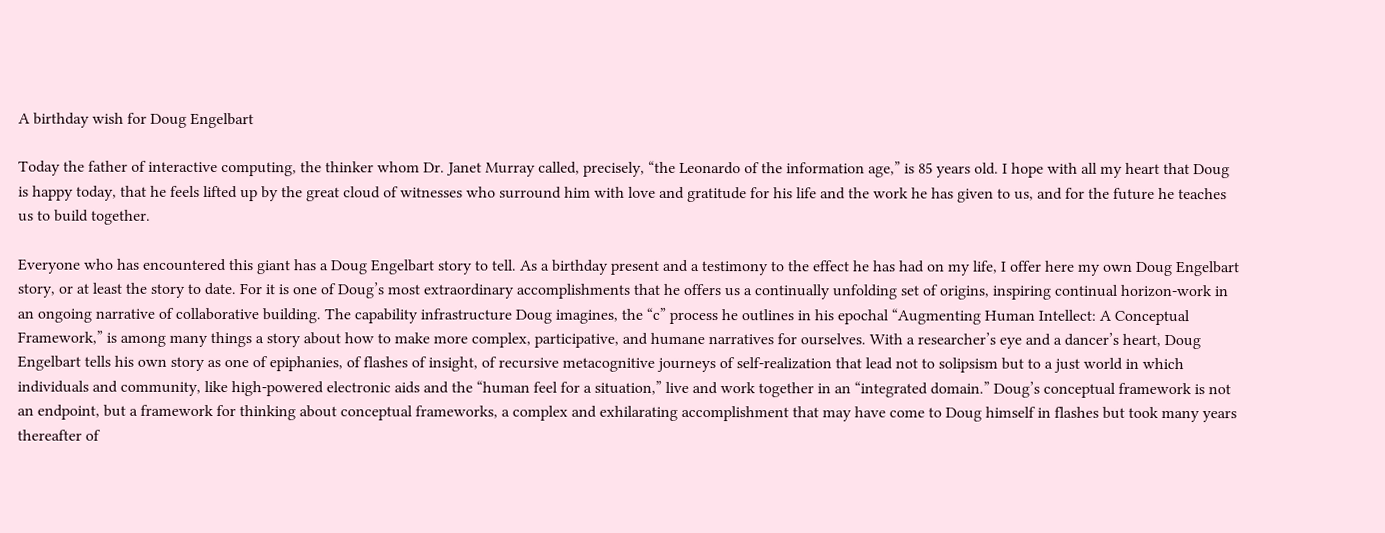A birthday wish for Doug Engelbart

Today the father of interactive computing, the thinker whom Dr. Janet Murray called, precisely, “the Leonardo of the information age,” is 85 years old. I hope with all my heart that Doug is happy today, that he feels lifted up by the great cloud of witnesses who surround him with love and gratitude for his life and the work he has given to us, and for the future he teaches us to build together.

Everyone who has encountered this giant has a Doug Engelbart story to tell. As a birthday present and a testimony to the effect he has had on my life, I offer here my own Doug Engelbart story, or at least the story to date. For it is one of Doug’s most extraordinary accomplishments that he offers us a continually unfolding set of origins, inspiring continual horizon-work in an ongoing narrative of collaborative building. The capability infrastructure Doug imagines, the “c” process he outlines in his epochal “Augmenting Human Intellect: A Conceptual Framework,” is among many things a story about how to make more complex, participative, and humane narratives for ourselves. With a researcher’s eye and a dancer’s heart, Doug Engelbart tells his own story as one of epiphanies, of flashes of insight, of recursive metacognitive journeys of self-realization that lead not to solipsism but to a just world in which individuals and community, like high-powered electronic aids and the “human feel for a situation,” live and work together in an “integrated domain.” Doug’s conceptual framework is not an endpoint, but a framework for thinking about conceptual frameworks, a complex and exhilarating accomplishment that may have come to Doug himself in flashes but took many years thereafter of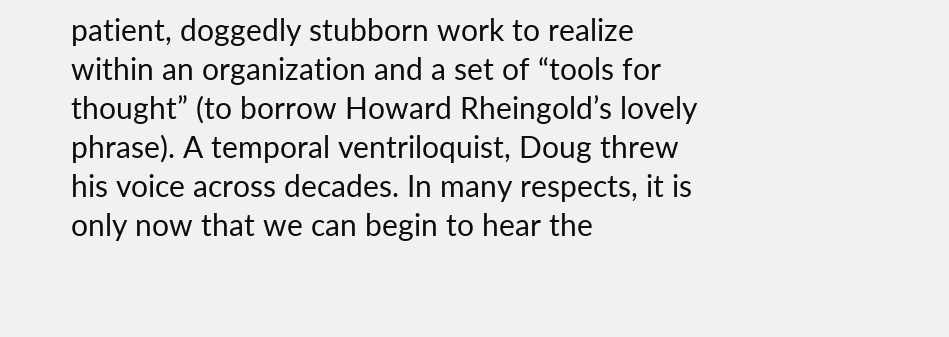patient, doggedly stubborn work to realize within an organization and a set of “tools for thought” (to borrow Howard Rheingold’s lovely phrase). A temporal ventriloquist, Doug threw his voice across decades. In many respects, it is only now that we can begin to hear the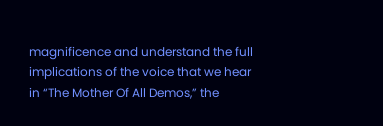magnificence and understand the full implications of the voice that we hear in “The Mother Of All Demos,” the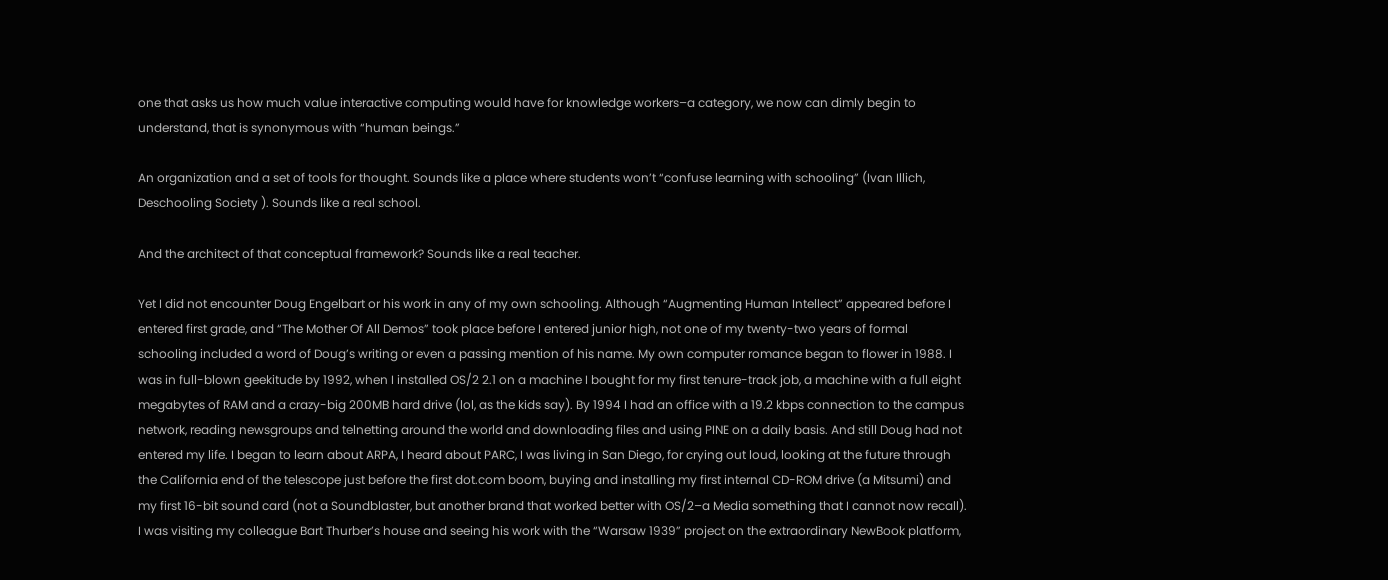one that asks us how much value interactive computing would have for knowledge workers–a category, we now can dimly begin to understand, that is synonymous with “human beings.”

An organization and a set of tools for thought. Sounds like a place where students won’t “confuse learning with schooling” (Ivan Illich, Deschooling Society ). Sounds like a real school.

And the architect of that conceptual framework? Sounds like a real teacher.

Yet I did not encounter Doug Engelbart or his work in any of my own schooling. Although “Augmenting Human Intellect” appeared before I entered first grade, and “The Mother Of All Demos” took place before I entered junior high, not one of my twenty-two years of formal schooling included a word of Doug’s writing or even a passing mention of his name. My own computer romance began to flower in 1988. I was in full-blown geekitude by 1992, when I installed OS/2 2.1 on a machine I bought for my first tenure-track job, a machine with a full eight megabytes of RAM and a crazy-big 200MB hard drive (lol, as the kids say). By 1994 I had an office with a 19.2 kbps connection to the campus network, reading newsgroups and telnetting around the world and downloading files and using PINE on a daily basis. And still Doug had not entered my life. I began to learn about ARPA, I heard about PARC, I was living in San Diego, for crying out loud, looking at the future through the California end of the telescope just before the first dot.com boom, buying and installing my first internal CD-ROM drive (a Mitsumi) and my first 16-bit sound card (not a Soundblaster, but another brand that worked better with OS/2–a Media something that I cannot now recall). I was visiting my colleague Bart Thurber’s house and seeing his work with the “Warsaw 1939” project on the extraordinary NewBook platform,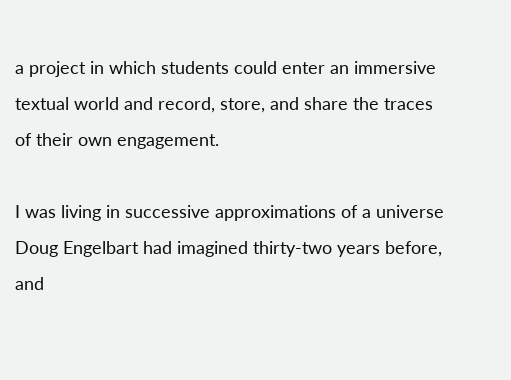a project in which students could enter an immersive textual world and record, store, and share the traces of their own engagement.

I was living in successive approximations of a universe Doug Engelbart had imagined thirty-two years before, and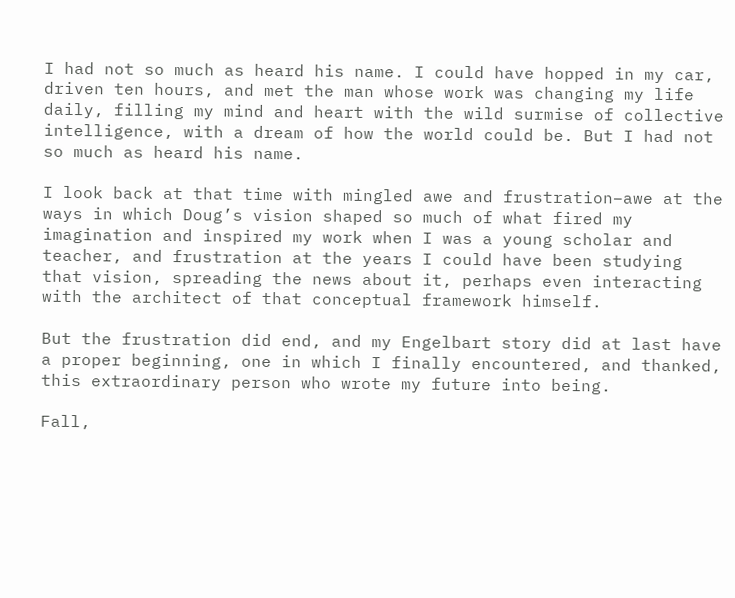I had not so much as heard his name. I could have hopped in my car, driven ten hours, and met the man whose work was changing my life daily, filling my mind and heart with the wild surmise of collective intelligence, with a dream of how the world could be. But I had not so much as heard his name.

I look back at that time with mingled awe and frustration–awe at the ways in which Doug’s vision shaped so much of what fired my imagination and inspired my work when I was a young scholar and teacher, and frustration at the years I could have been studying that vision, spreading the news about it, perhaps even interacting with the architect of that conceptual framework himself.

But the frustration did end, and my Engelbart story did at last have a proper beginning, one in which I finally encountered, and thanked, this extraordinary person who wrote my future into being.

Fall,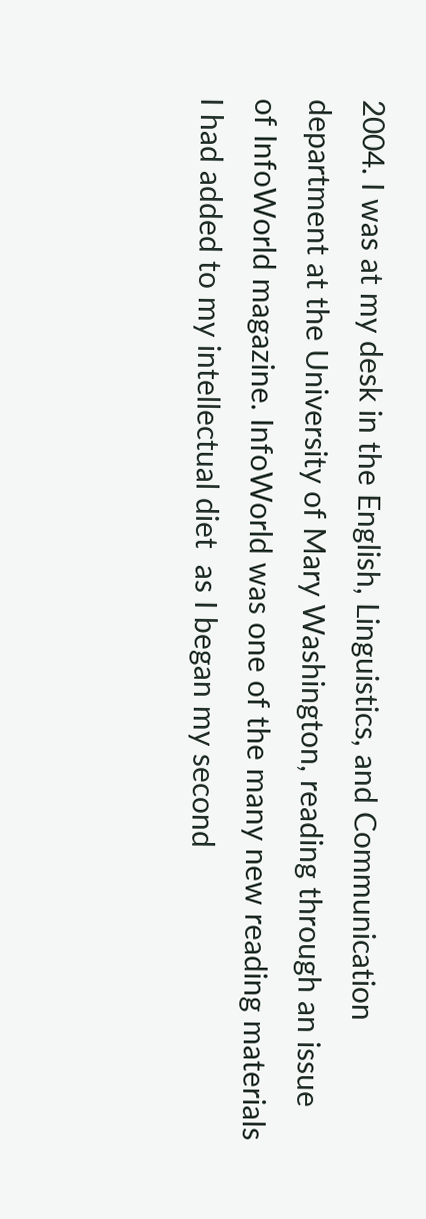2004. I was at my desk in the English, Linguistics, and Communication department at the University of Mary Washington, reading through an issue of InfoWorld magazine. InfoWorld was one of the many new reading materials I had added to my intellectual diet  as I began my second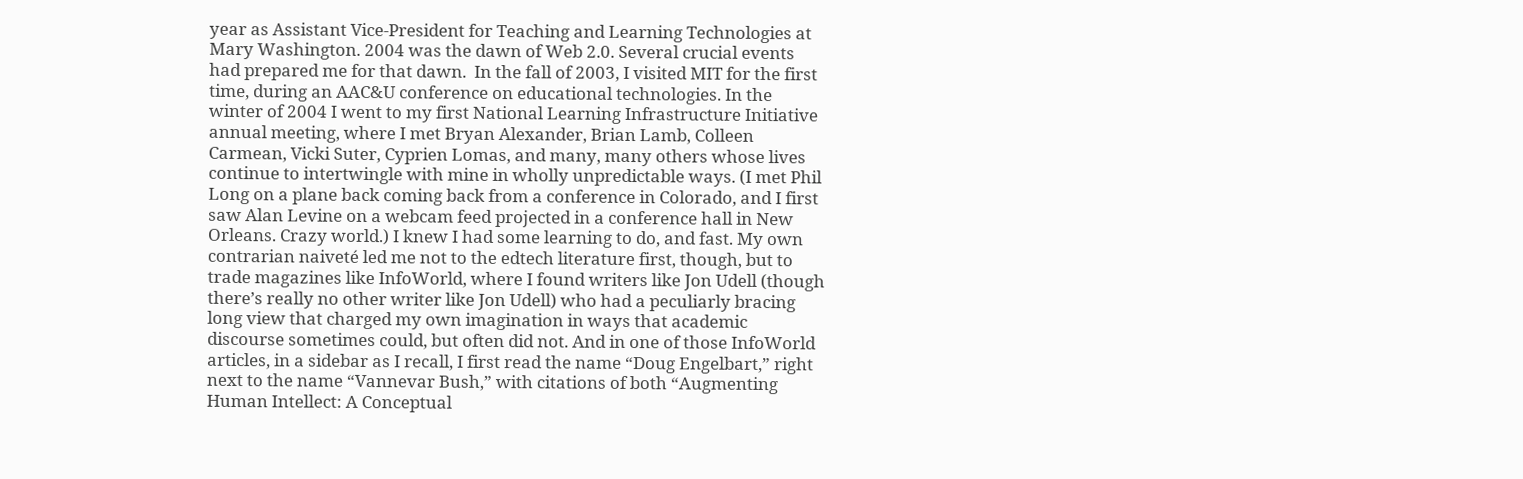year as Assistant Vice-President for Teaching and Learning Technologies at Mary Washington. 2004 was the dawn of Web 2.0. Several crucial events had prepared me for that dawn.  In the fall of 2003, I visited MIT for the first time, during an AAC&U conference on educational technologies. In the winter of 2004 I went to my first National Learning Infrastructure Initiative annual meeting, where I met Bryan Alexander, Brian Lamb, Colleen Carmean, Vicki Suter, Cyprien Lomas, and many, many others whose lives continue to intertwingle with mine in wholly unpredictable ways. (I met Phil Long on a plane back coming back from a conference in Colorado, and I first saw Alan Levine on a webcam feed projected in a conference hall in New Orleans. Crazy world.) I knew I had some learning to do, and fast. My own contrarian naiveté led me not to the edtech literature first, though, but to trade magazines like InfoWorld, where I found writers like Jon Udell (though there’s really no other writer like Jon Udell) who had a peculiarly bracing long view that charged my own imagination in ways that academic discourse sometimes could, but often did not. And in one of those InfoWorld articles, in a sidebar as I recall, I first read the name “Doug Engelbart,” right next to the name “Vannevar Bush,” with citations of both “Augmenting Human Intellect: A Conceptual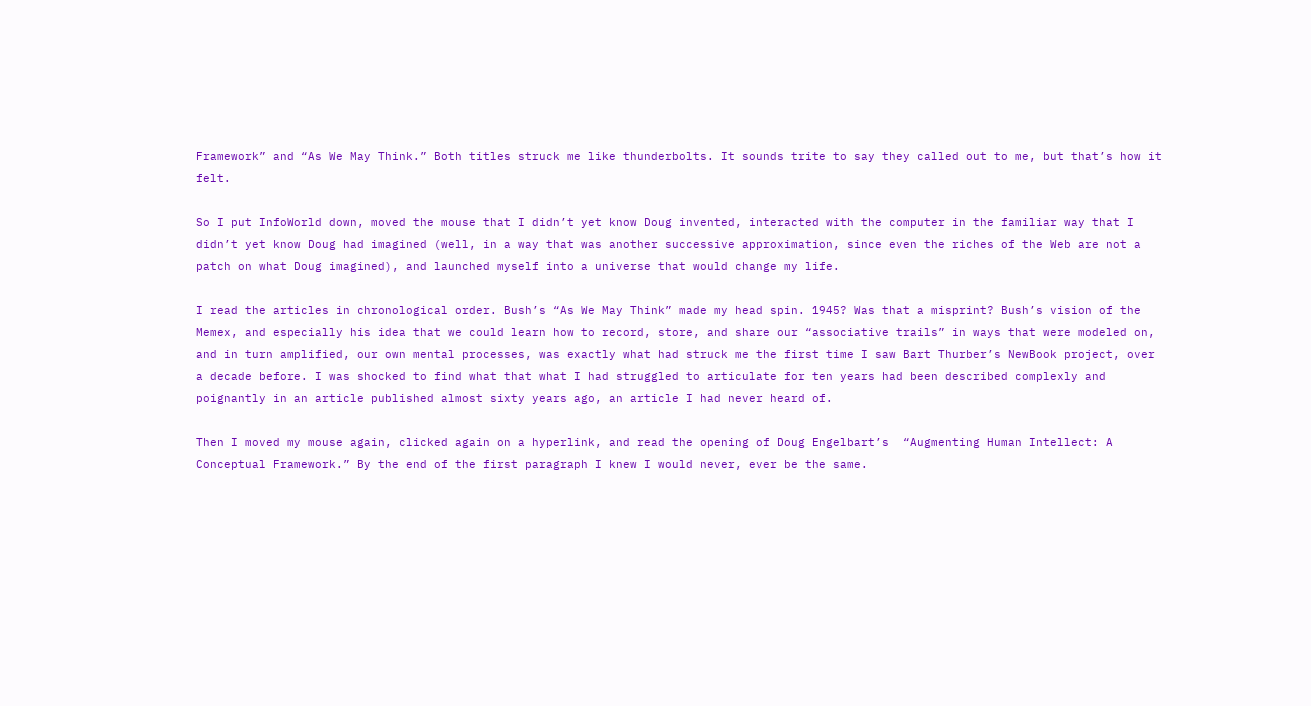Framework” and “As We May Think.” Both titles struck me like thunderbolts. It sounds trite to say they called out to me, but that’s how it felt.

So I put InfoWorld down, moved the mouse that I didn’t yet know Doug invented, interacted with the computer in the familiar way that I didn’t yet know Doug had imagined (well, in a way that was another successive approximation, since even the riches of the Web are not a patch on what Doug imagined), and launched myself into a universe that would change my life.

I read the articles in chronological order. Bush’s “As We May Think” made my head spin. 1945? Was that a misprint? Bush’s vision of the Memex, and especially his idea that we could learn how to record, store, and share our “associative trails” in ways that were modeled on, and in turn amplified, our own mental processes, was exactly what had struck me the first time I saw Bart Thurber’s NewBook project, over a decade before. I was shocked to find what that what I had struggled to articulate for ten years had been described complexly and poignantly in an article published almost sixty years ago, an article I had never heard of.

Then I moved my mouse again, clicked again on a hyperlink, and read the opening of Doug Engelbart’s  “Augmenting Human Intellect: A Conceptual Framework.” By the end of the first paragraph I knew I would never, ever be the same.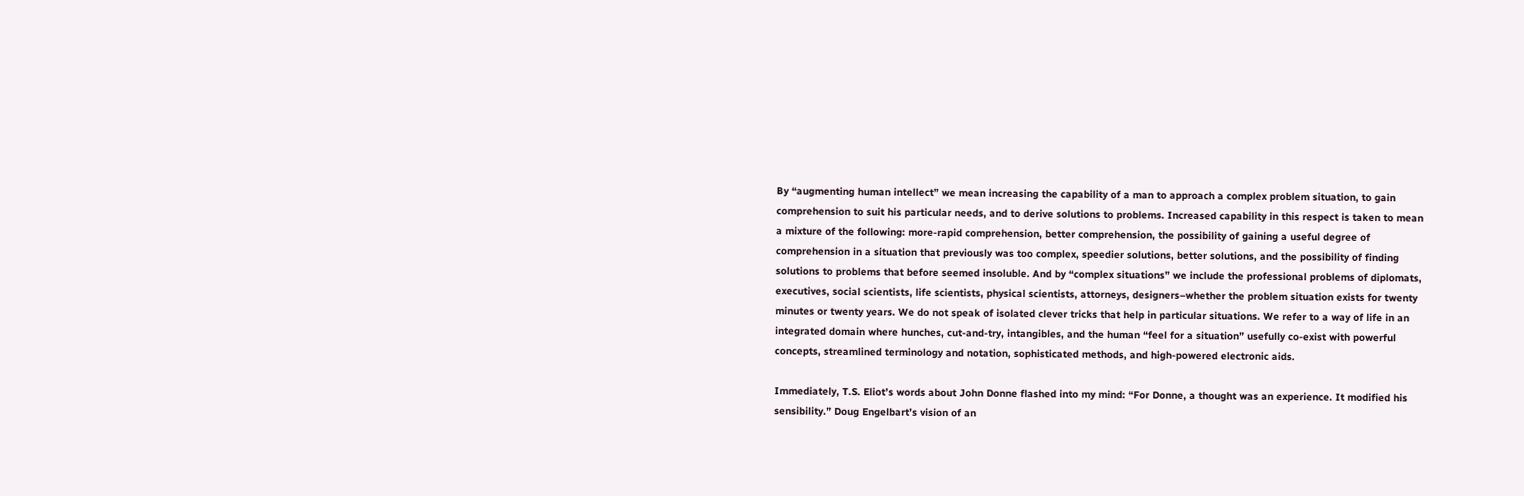By “augmenting human intellect” we mean increasing the capability of a man to approach a complex problem situation, to gain comprehension to suit his particular needs, and to derive solutions to problems. Increased capability in this respect is taken to mean a mixture of the following: more-rapid comprehension, better comprehension, the possibility of gaining a useful degree of comprehension in a situation that previously was too complex, speedier solutions, better solutions, and the possibility of finding solutions to problems that before seemed insoluble. And by “complex situations” we include the professional problems of diplomats, executives, social scientists, life scientists, physical scientists, attorneys, designers–whether the problem situation exists for twenty minutes or twenty years. We do not speak of isolated clever tricks that help in particular situations. We refer to a way of life in an integrated domain where hunches, cut-and-try, intangibles, and the human “feel for a situation” usefully co-exist with powerful concepts, streamlined terminology and notation, sophisticated methods, and high-powered electronic aids.

Immediately, T.S. Eliot’s words about John Donne flashed into my mind: “For Donne, a thought was an experience. It modified his sensibility.” Doug Engelbart’s vision of an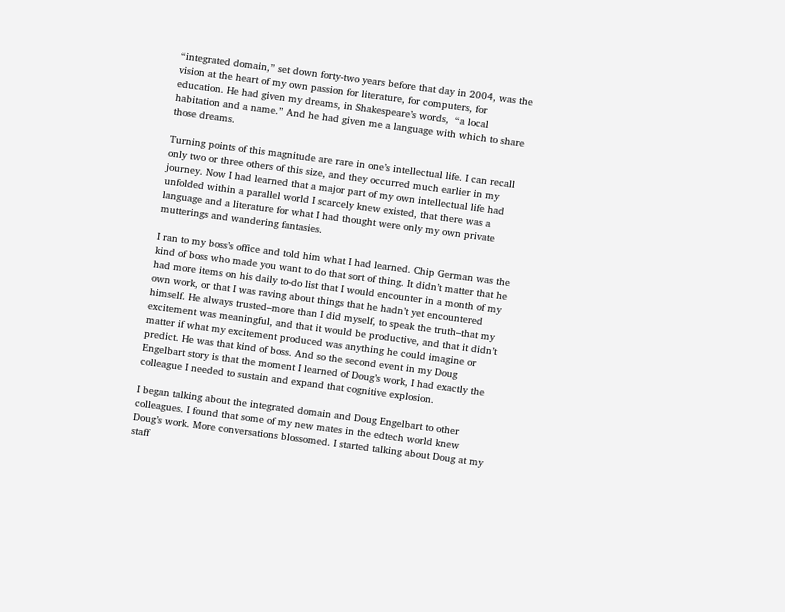“integrated domain,” set down forty-two years before that day in 2004, was the vision at the heart of my own passion for literature, for computers, for education. He had given my dreams, in Shakespeare’s words,  “a local habitation and a name.” And he had given me a language with which to share those dreams.

Turning points of this magnitude are rare in one’s intellectual life. I can recall only two or three others of this size, and they occurred much earlier in my journey. Now I had learned that a major part of my own intellectual life had unfolded within a parallel world I scarcely knew existed, that there was a language and a literature for what I had thought were only my own private mutterings and wandering fantasies.

I ran to my boss’s office and told him what I had learned. Chip German was the kind of boss who made you want to do that sort of thing. It didn’t matter that he had more items on his daily to-do list that I would encounter in a month of my own work, or that I was raving about things that he hadn’t yet encountered himself. He always trusted–more than I did myself, to speak the truth–that my excitement was meaningful, and that it would be productive, and that it didn’t matter if what my excitement produced was anything he could imagine or predict. He was that kind of boss. And so the second event in my Doug Engelbart story is that the moment I learned of Doug’s work, I had exactly the colleague I needed to sustain and expand that cognitive explosion.

I began talking about the integrated domain and Doug Engelbart to other colleagues. I found that some of my new mates in the edtech world knew Doug’s work. More conversations blossomed. I started talking about Doug at my staff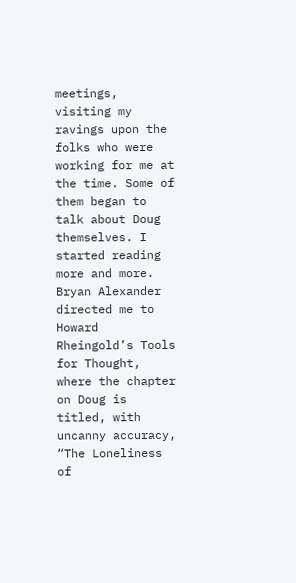meetings, visiting my ravings upon the folks who were working for me at the time. Some of them began to talk about Doug themselves. I started reading more and more. Bryan Alexander directed me to Howard Rheingold’s Tools for Thought, where the chapter on Doug is titled, with uncanny accuracy, “The Loneliness of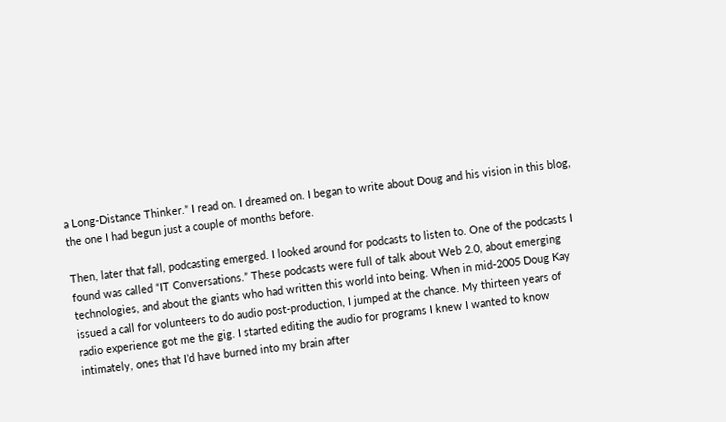a Long-Distance Thinker.” I read on. I dreamed on. I began to write about Doug and his vision in this blog, the one I had begun just a couple of months before.

Then, later that fall, podcasting emerged. I looked around for podcasts to listen to. One of the podcasts I found was called “IT Conversations.” These podcasts were full of talk about Web 2.0, about emerging technologies, and about the giants who had written this world into being. When in mid-2005 Doug Kay issued a call for volunteers to do audio post-production, I jumped at the chance. My thirteen years of radio experience got me the gig. I started editing the audio for programs I knew I wanted to know intimately, ones that I’d have burned into my brain after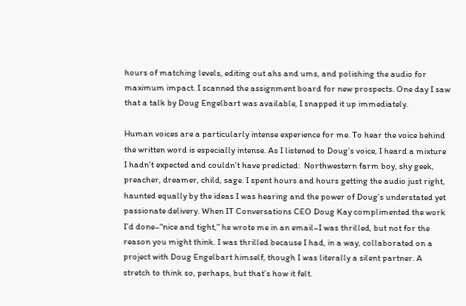hours of matching levels, editing out ahs and ums, and polishing the audio for maximum impact. I scanned the assignment board for new prospects. One day I saw that a talk by Doug Engelbart was available, I snapped it up immediately.

Human voices are a particularly intense experience for me. To hear the voice behind the written word is especially intense. As I listened to Doug’s voice, I heard a mixture I hadn’t expected and couldn’t have predicted:  Northwestern farm boy, shy geek,  preacher, dreamer, child, sage. I spent hours and hours getting the audio just right, haunted equally by the ideas I was hearing and the power of Doug’s understated yet passionate delivery. When IT Conversations CEO Doug Kay complimented the work I’d done–“nice and tight,” he wrote me in an email–I was thrilled, but not for the reason you might think. I was thrilled because I had, in a way, collaborated on a project with Doug Engelbart himself, though I was literally a silent partner. A stretch to think so, perhaps, but that’s how it felt.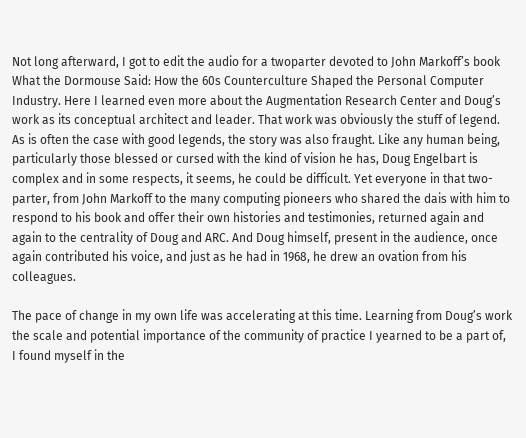Not long afterward, I got to edit the audio for a twoparter devoted to John Markoff’s book What the Dormouse Said: How the 60s Counterculture Shaped the Personal Computer Industry. Here I learned even more about the Augmentation Research Center and Doug’s work as its conceptual architect and leader. That work was obviously the stuff of legend. As is often the case with good legends, the story was also fraught. Like any human being, particularly those blessed or cursed with the kind of vision he has, Doug Engelbart is complex and in some respects, it seems, he could be difficult. Yet everyone in that two-parter, from John Markoff to the many computing pioneers who shared the dais with him to respond to his book and offer their own histories and testimonies, returned again and again to the centrality of Doug and ARC. And Doug himself, present in the audience, once again contributed his voice, and just as he had in 1968, he drew an ovation from his colleagues.

The pace of change in my own life was accelerating at this time. Learning from Doug’s work the scale and potential importance of the community of practice I yearned to be a part of, I found myself in the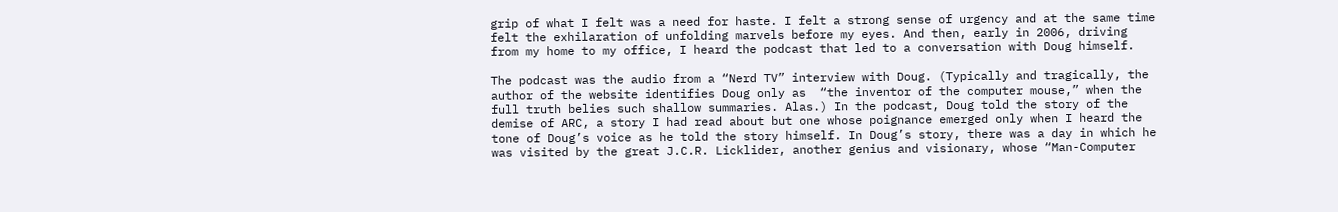grip of what I felt was a need for haste. I felt a strong sense of urgency and at the same time felt the exhilaration of unfolding marvels before my eyes. And then, early in 2006, driving from my home to my office, I heard the podcast that led to a conversation with Doug himself.

The podcast was the audio from a “Nerd TV” interview with Doug. (Typically and tragically, the author of the website identifies Doug only as  “the inventor of the computer mouse,” when the full truth belies such shallow summaries. Alas.) In the podcast, Doug told the story of the demise of ARC, a story I had read about but one whose poignance emerged only when I heard the tone of Doug’s voice as he told the story himself. In Doug’s story, there was a day in which he was visited by the great J.C.R. Licklider, another genius and visionary, whose “Man-Computer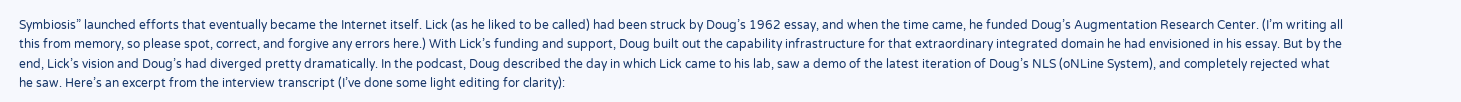Symbiosis” launched efforts that eventually became the Internet itself. Lick (as he liked to be called) had been struck by Doug’s 1962 essay, and when the time came, he funded Doug’s Augmentation Research Center. (I’m writing all this from memory, so please spot, correct, and forgive any errors here.) With Lick’s funding and support, Doug built out the capability infrastructure for that extraordinary integrated domain he had envisioned in his essay. But by the end, Lick’s vision and Doug’s had diverged pretty dramatically. In the podcast, Doug described the day in which Lick came to his lab, saw a demo of the latest iteration of Doug’s NLS (oNLine System), and completely rejected what he saw. Here’s an excerpt from the interview transcript (I’ve done some light editing for clarity):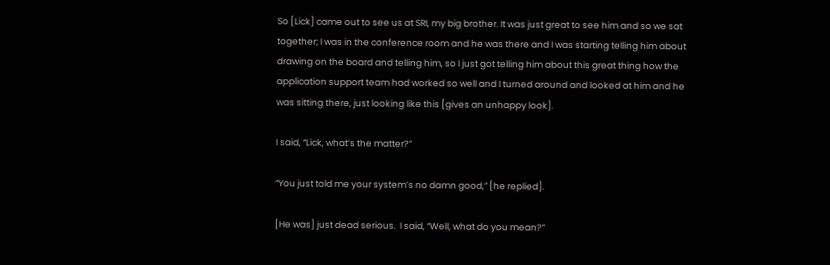So [Lick] came out to see us at SRI, my big brother. It was just great to see him and so we sat together; I was in the conference room and he was there and I was starting telling him about drawing on the board and telling him, so I just got telling him about this great thing how the application support team had worked so well and I turned around and looked at him and he was sitting there, just looking like this [gives an unhappy look].

I said, “Lick, what’s the matter?”

“You just told me your system’s no damn good,” [he replied].

[He was] just dead serious.  I said, “Well, what do you mean?”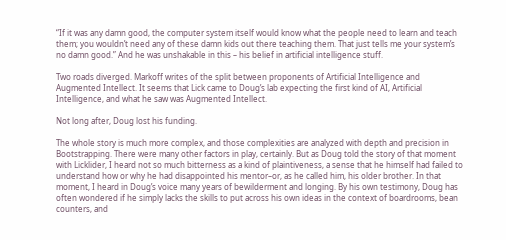“If it was any damn good, the computer system itself would know what the people need to learn and teach them; you wouldn’t need any of these damn kids out there teaching them. That just tells me your system’s no damn good.” And he was unshakable in this – his belief in artificial intelligence stuff.

Two roads diverged. Markoff writes of the split between proponents of Artificial Intelligence and Augmented Intellect. It seems that Lick came to Doug’s lab expecting the first kind of AI, Artificial Intelligence, and what he saw was Augmented Intellect.

Not long after, Doug lost his funding.

The whole story is much more complex, and those complexities are analyzed with depth and precision in Bootstrapping. There were many other factors in play, certainly. But as Doug told the story of that moment with Licklider, I heard not so much bitterness as a kind of plaintiveness, a sense that he himself had failed to understand how or why he had disappointed his mentor–or, as he called him, his older brother. In that moment, I heard in Doug’s voice many years of bewilderment and longing. By his own testimony, Doug has often wondered if he simply lacks the skills to put across his own ideas in the context of boardrooms, bean counters, and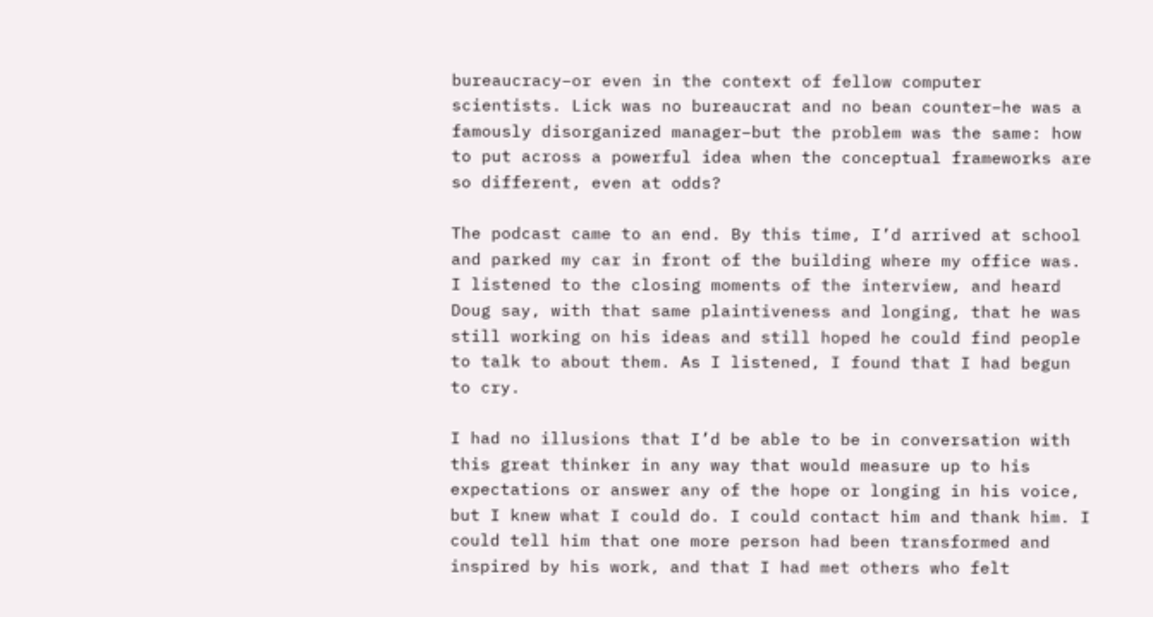bureaucracy–or even in the context of fellow computer scientists. Lick was no bureaucrat and no bean counter–he was a famously disorganized manager–but the problem was the same: how to put across a powerful idea when the conceptual frameworks are so different, even at odds?

The podcast came to an end. By this time, I’d arrived at school and parked my car in front of the building where my office was. I listened to the closing moments of the interview, and heard Doug say, with that same plaintiveness and longing, that he was still working on his ideas and still hoped he could find people to talk to about them. As I listened, I found that I had begun to cry.

I had no illusions that I’d be able to be in conversation with this great thinker in any way that would measure up to his expectations or answer any of the hope or longing in his voice, but I knew what I could do. I could contact him and thank him. I could tell him that one more person had been transformed and inspired by his work, and that I had met others who felt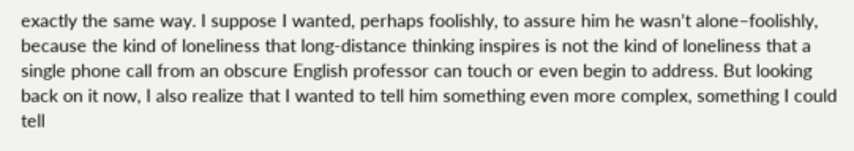exactly the same way. I suppose I wanted, perhaps foolishly, to assure him he wasn’t alone–foolishly, because the kind of loneliness that long-distance thinking inspires is not the kind of loneliness that a single phone call from an obscure English professor can touch or even begin to address. But looking back on it now, I also realize that I wanted to tell him something even more complex, something I could tell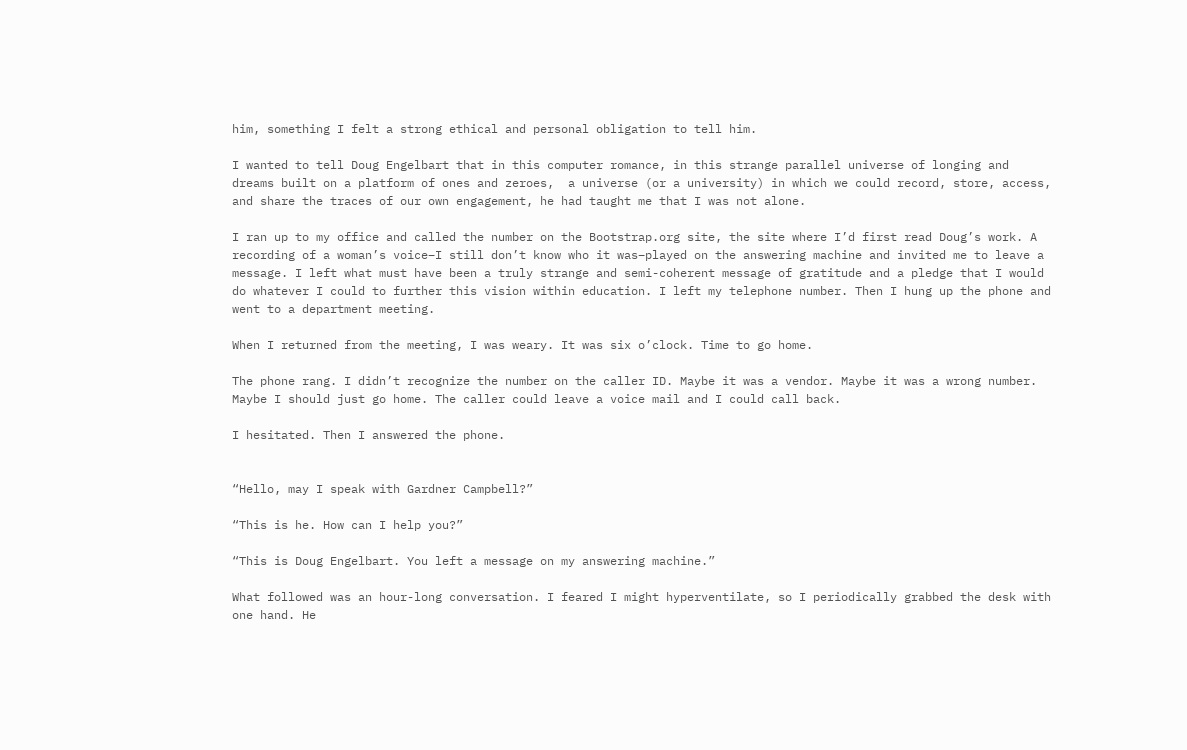him, something I felt a strong ethical and personal obligation to tell him.

I wanted to tell Doug Engelbart that in this computer romance, in this strange parallel universe of longing and dreams built on a platform of ones and zeroes,  a universe (or a university) in which we could record, store, access, and share the traces of our own engagement, he had taught me that I was not alone.

I ran up to my office and called the number on the Bootstrap.org site, the site where I’d first read Doug’s work. A recording of a woman’s voice–I still don’t know who it was–played on the answering machine and invited me to leave a message. I left what must have been a truly strange and semi-coherent message of gratitude and a pledge that I would do whatever I could to further this vision within education. I left my telephone number. Then I hung up the phone and went to a department meeting.

When I returned from the meeting, I was weary. It was six o’clock. Time to go home.

The phone rang. I didn’t recognize the number on the caller ID. Maybe it was a vendor. Maybe it was a wrong number. Maybe I should just go home. The caller could leave a voice mail and I could call back.

I hesitated. Then I answered the phone.


“Hello, may I speak with Gardner Campbell?”

“This is he. How can I help you?”

“This is Doug Engelbart. You left a message on my answering machine.”

What followed was an hour-long conversation. I feared I might hyperventilate, so I periodically grabbed the desk with one hand. He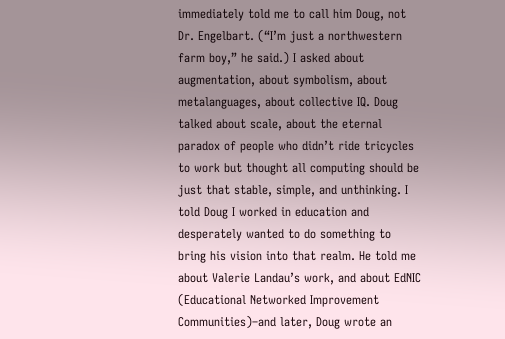immediately told me to call him Doug, not Dr. Engelbart. (“I’m just a northwestern farm boy,” he said.) I asked about augmentation, about symbolism, about metalanguages, about collective IQ. Doug talked about scale, about the eternal paradox of people who didn’t ride tricycles to work but thought all computing should be just that stable, simple, and unthinking. I told Doug I worked in education and desperately wanted to do something to bring his vision into that realm. He told me about Valerie Landau’s work, and about EdNIC (Educational Networked Improvement Communities)–and later, Doug wrote an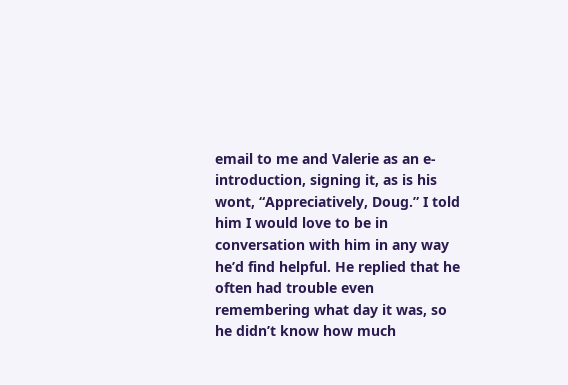email to me and Valerie as an e-introduction, signing it, as is his wont, “Appreciatively, Doug.” I told him I would love to be in conversation with him in any way he’d find helpful. He replied that he often had trouble even remembering what day it was, so he didn’t know how much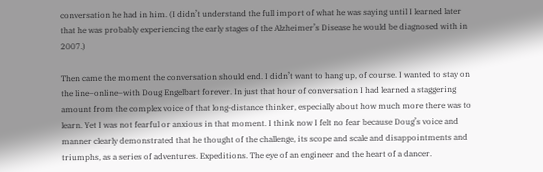conversation he had in him. (I didn’t understand the full import of what he was saying until I learned later that he was probably experiencing the early stages of the Alzheimer’s Disease he would be diagnosed with in 2007.)

Then came the moment the conversation should end. I didn’t want to hang up, of course. I wanted to stay on the line–online–with Doug Engelbart forever. In just that hour of conversation I had learned a staggering amount from the complex voice of that long-distance thinker, especially about how much more there was to learn. Yet I was not fearful or anxious in that moment. I think now I felt no fear because Doug’s voice and manner clearly demonstrated that he thought of the challenge, its scope and scale and disappointments and triumphs, as a series of adventures. Expeditions. The eye of an engineer and the heart of a dancer.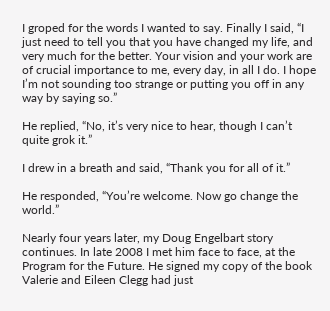I groped for the words I wanted to say. Finally I said, “I just need to tell you that you have changed my life, and very much for the better. Your vision and your work are of crucial importance to me, every day, in all I do. I hope I’m not sounding too strange or putting you off in any way by saying so.”

He replied, “No, it’s very nice to hear, though I can’t quite grok it.”

I drew in a breath and said, “Thank you for all of it.”

He responded, “You’re welcome. Now go change the world.”

Nearly four years later, my Doug Engelbart story continues. In late 2008 I met him face to face, at the Program for the Future. He signed my copy of the book Valerie and Eileen Clegg had just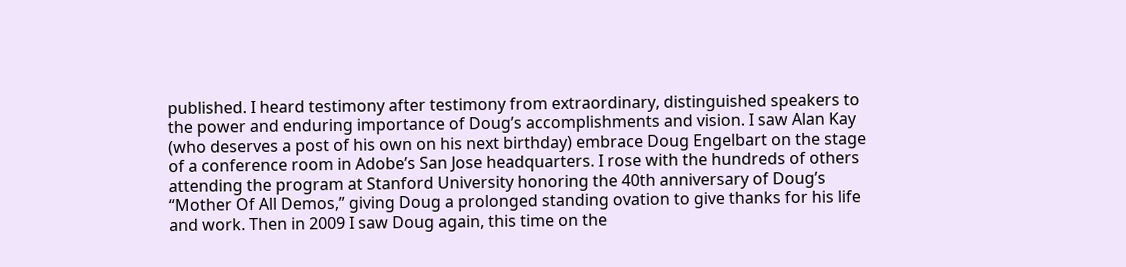published. I heard testimony after testimony from extraordinary, distinguished speakers to the power and enduring importance of Doug’s accomplishments and vision. I saw Alan Kay (who deserves a post of his own on his next birthday) embrace Doug Engelbart on the stage of a conference room in Adobe’s San Jose headquarters. I rose with the hundreds of others attending the program at Stanford University honoring the 40th anniversary of Doug’s “Mother Of All Demos,” giving Doug a prolonged standing ovation to give thanks for his life and work. Then in 2009 I saw Doug again, this time on the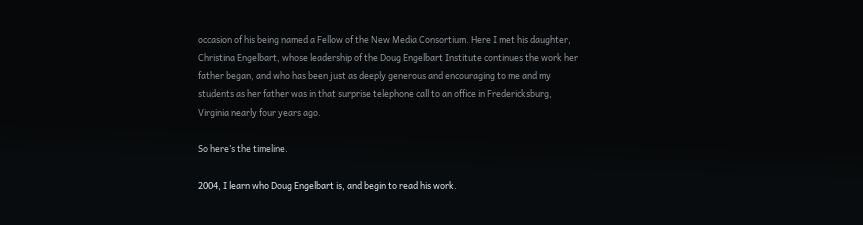occasion of his being named a Fellow of the New Media Consortium. Here I met his daughter, Christina Engelbart, whose leadership of the Doug Engelbart Institute continues the work her father began, and who has been just as deeply generous and encouraging to me and my students as her father was in that surprise telephone call to an office in Fredericksburg, Virginia nearly four years ago.

So here’s the timeline.

2004, I learn who Doug Engelbart is, and begin to read his work.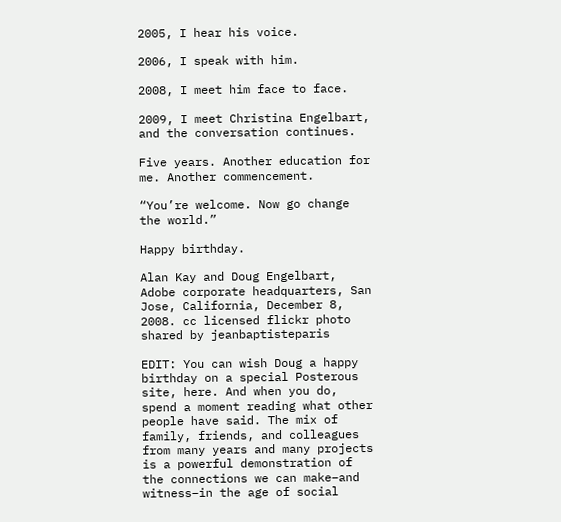2005, I hear his voice.

2006, I speak with him.

2008, I meet him face to face.

2009, I meet Christina Engelbart, and the conversation continues.

Five years. Another education for me. Another commencement.

“You’re welcome. Now go change the world.”

Happy birthday.

Alan Kay and Doug Engelbart, Adobe corporate headquarters, San Jose, California, December 8, 2008. cc licensed flickr photo shared by jeanbaptisteparis

EDIT: You can wish Doug a happy birthday on a special Posterous site, here. And when you do, spend a moment reading what other people have said. The mix of family, friends, and colleagues from many years and many projects is a powerful demonstration of the connections we can make–and witness–in the age of social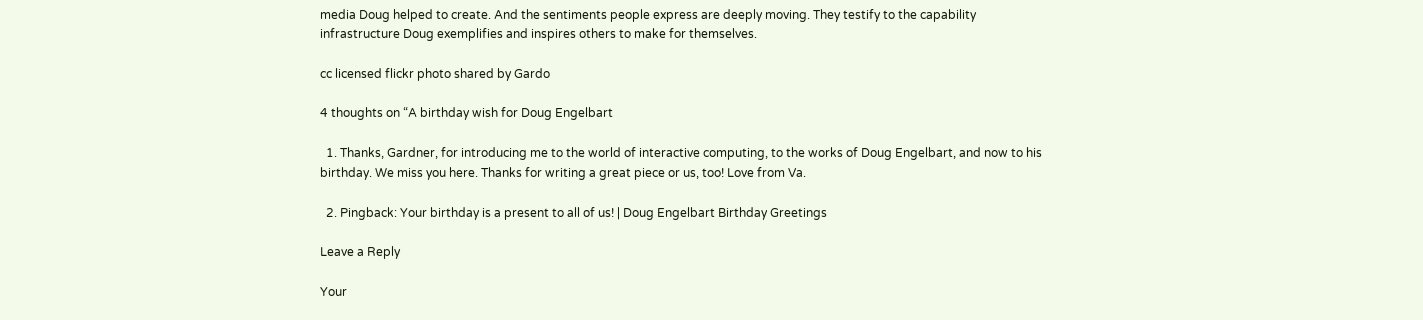media Doug helped to create. And the sentiments people express are deeply moving. They testify to the capability infrastructure Doug exemplifies and inspires others to make for themselves.

cc licensed flickr photo shared by Gardo

4 thoughts on “A birthday wish for Doug Engelbart

  1. Thanks, Gardner, for introducing me to the world of interactive computing, to the works of Doug Engelbart, and now to his birthday. We miss you here. Thanks for writing a great piece or us, too! Love from Va.

  2. Pingback: Your birthday is a present to all of us! | Doug Engelbart Birthday Greetings

Leave a Reply

Your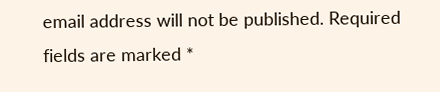email address will not be published. Required fields are marked *